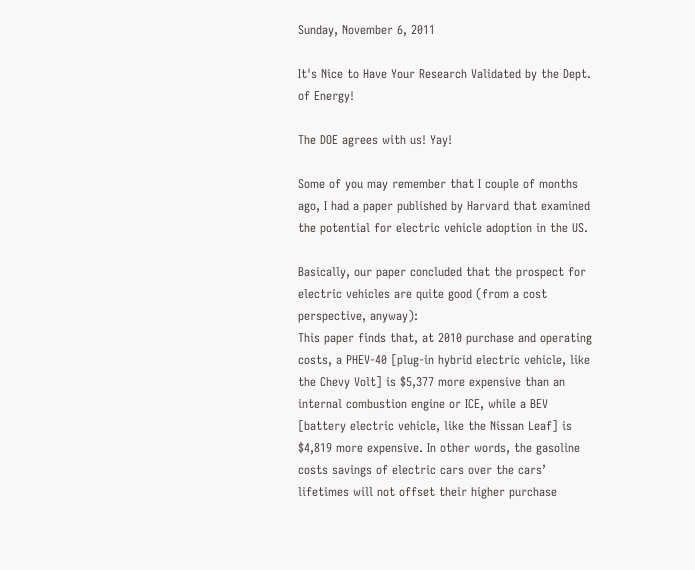Sunday, November 6, 2011

It's Nice to Have Your Research Validated by the Dept. of Energy!

The DOE agrees with us! Yay!

Some of you may remember that I couple of months ago, I had a paper published by Harvard that examined the potential for electric vehicle adoption in the US.

Basically, our paper concluded that the prospect for electric vehicles are quite good (from a cost perspective, anyway):
This paper finds that, at 2010 purchase and operating costs, a PHEV-40 [plug-in hybrid electric vehicle, like the Chevy Volt] is $5,377 more expensive than an internal combustion engine or ICE, while a BEV [battery electric vehicle, like the Nissan Leaf] is $4,819 more expensive. In other words, the gasoline costs savings of electric cars over the cars’ lifetimes will not offset their higher purchase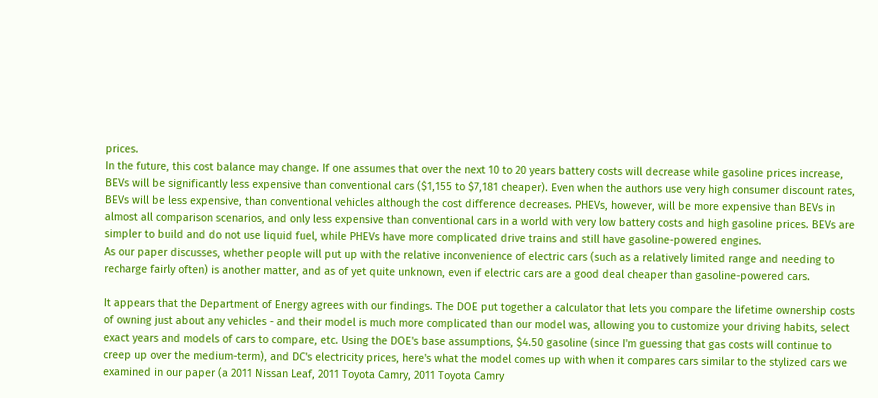prices.
In the future, this cost balance may change. If one assumes that over the next 10 to 20 years battery costs will decrease while gasoline prices increase, BEVs will be significantly less expensive than conventional cars ($1,155 to $7,181 cheaper). Even when the authors use very high consumer discount rates, BEVs will be less expensive, than conventional vehicles although the cost difference decreases. PHEVs, however, will be more expensive than BEVs in almost all comparison scenarios, and only less expensive than conventional cars in a world with very low battery costs and high gasoline prices. BEVs are simpler to build and do not use liquid fuel, while PHEVs have more complicated drive trains and still have gasoline-powered engines.
As our paper discusses, whether people will put up with the relative inconvenience of electric cars (such as a relatively limited range and needing to recharge fairly often) is another matter, and as of yet quite unknown, even if electric cars are a good deal cheaper than gasoline-powered cars.

It appears that the Department of Energy agrees with our findings. The DOE put together a calculator that lets you compare the lifetime ownership costs of owning just about any vehicles - and their model is much more complicated than our model was, allowing you to customize your driving habits, select exact years and models of cars to compare, etc. Using the DOE's base assumptions, $4.50 gasoline (since I'm guessing that gas costs will continue to creep up over the medium-term), and DC's electricity prices, here's what the model comes up with when it compares cars similar to the stylized cars we examined in our paper (a 2011 Nissan Leaf, 2011 Toyota Camry, 2011 Toyota Camry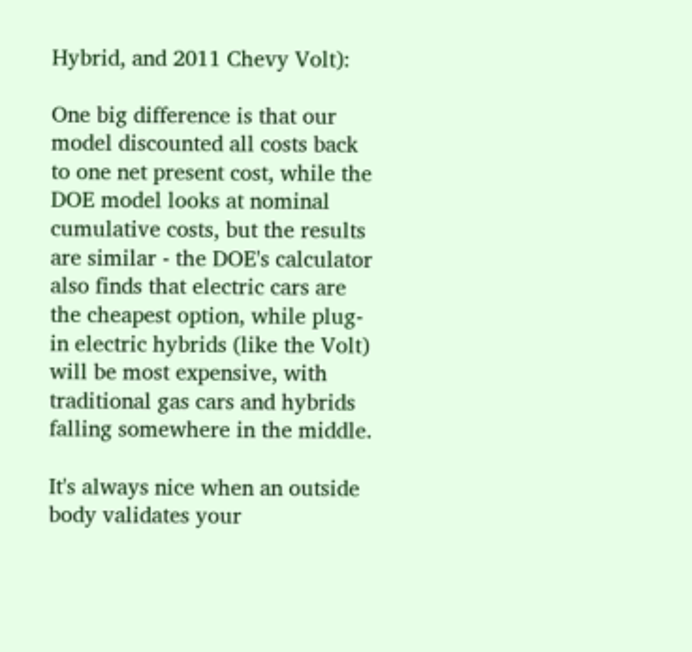Hybrid, and 2011 Chevy Volt):

One big difference is that our model discounted all costs back to one net present cost, while the DOE model looks at nominal cumulative costs, but the results are similar - the DOE's calculator also finds that electric cars are the cheapest option, while plug-in electric hybrids (like the Volt) will be most expensive, with traditional gas cars and hybrids falling somewhere in the middle.

It's always nice when an outside body validates your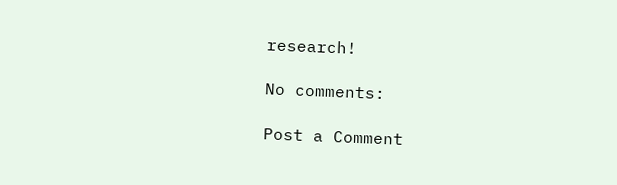research!

No comments:

Post a Comment